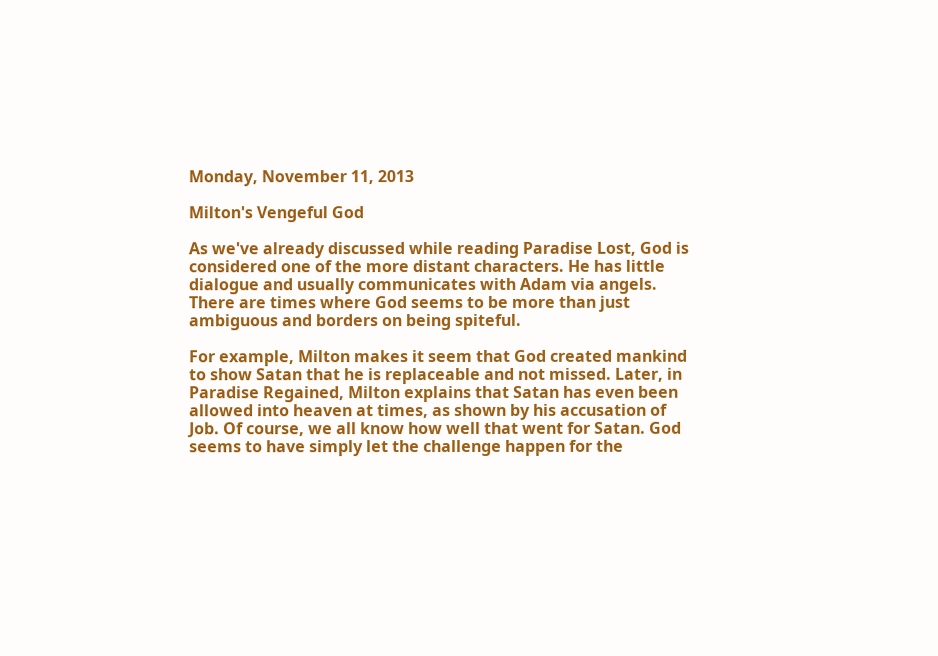Monday, November 11, 2013

Milton's Vengeful God

As we've already discussed while reading Paradise Lost, God is considered one of the more distant characters. He has little dialogue and usually communicates with Adam via angels. There are times where God seems to be more than just ambiguous and borders on being spiteful.

For example, Milton makes it seem that God created mankind to show Satan that he is replaceable and not missed. Later, in Paradise Regained, Milton explains that Satan has even been allowed into heaven at times, as shown by his accusation of Job. Of course, we all know how well that went for Satan. God seems to have simply let the challenge happen for the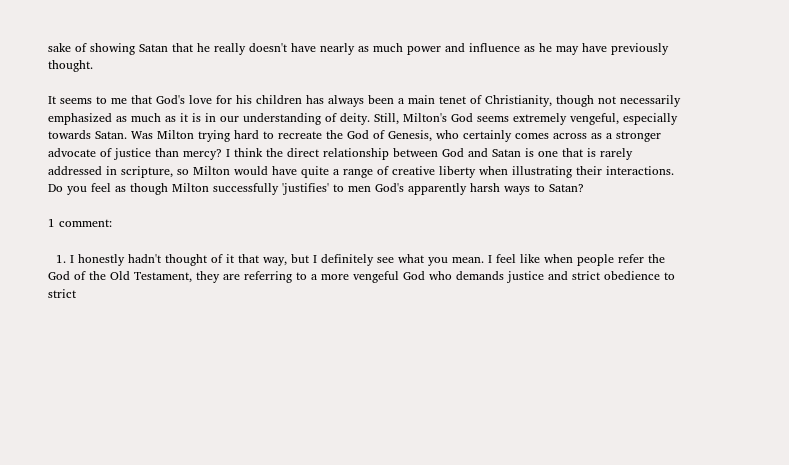sake of showing Satan that he really doesn't have nearly as much power and influence as he may have previously thought.

It seems to me that God's love for his children has always been a main tenet of Christianity, though not necessarily emphasized as much as it is in our understanding of deity. Still, Milton's God seems extremely vengeful, especially towards Satan. Was Milton trying hard to recreate the God of Genesis, who certainly comes across as a stronger advocate of justice than mercy? I think the direct relationship between God and Satan is one that is rarely addressed in scripture, so Milton would have quite a range of creative liberty when illustrating their interactions. Do you feel as though Milton successfully 'justifies' to men God's apparently harsh ways to Satan?

1 comment:

  1. I honestly hadn't thought of it that way, but I definitely see what you mean. I feel like when people refer the God of the Old Testament, they are referring to a more vengeful God who demands justice and strict obedience to strict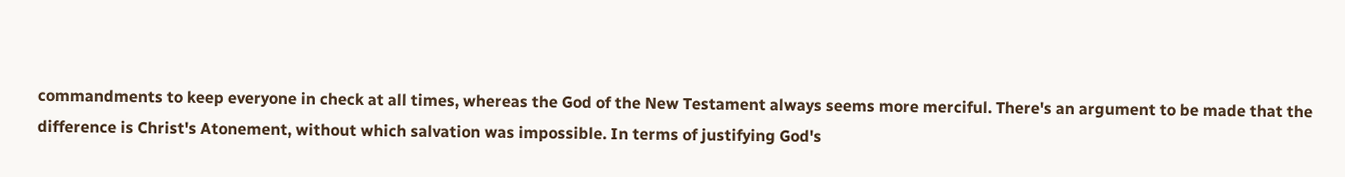commandments to keep everyone in check at all times, whereas the God of the New Testament always seems more merciful. There's an argument to be made that the difference is Christ's Atonement, without which salvation was impossible. In terms of justifying God's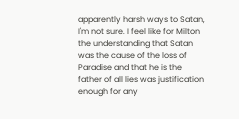apparently harsh ways to Satan, I'm not sure. I feel like for Milton the understanding that Satan was the cause of the loss of Paradise and that he is the father of all lies was justification enough for any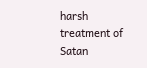harsh treatment of Satan